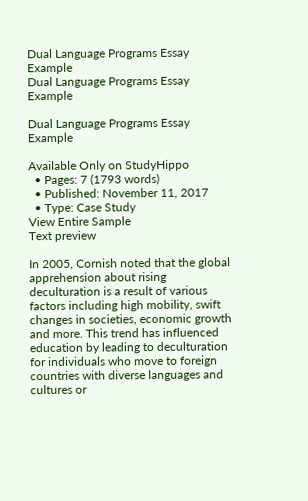Dual Language Programs Essay Example
Dual Language Programs Essay Example

Dual Language Programs Essay Example

Available Only on StudyHippo
  • Pages: 7 (1793 words)
  • Published: November 11, 2017
  • Type: Case Study
View Entire Sample
Text preview

In 2005, Cornish noted that the global apprehension about rising deculturation is a result of various factors including high mobility, swift changes in societies, economic growth and more. This trend has influenced education by leading to deculturation for individuals who move to foreign countries with diverse languages and cultures or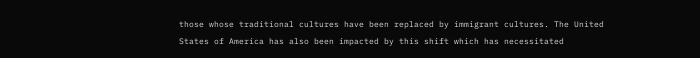those whose traditional cultures have been replaced by immigrant cultures. The United States of America has also been impacted by this shift which has necessitated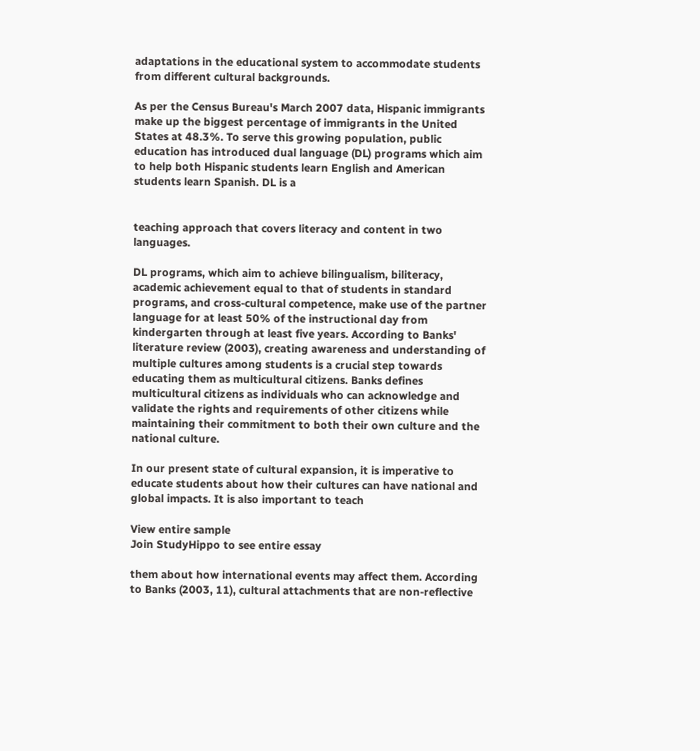adaptations in the educational system to accommodate students from different cultural backgrounds.

As per the Census Bureau's March 2007 data, Hispanic immigrants make up the biggest percentage of immigrants in the United States at 48.3%. To serve this growing population, public education has introduced dual language (DL) programs which aim to help both Hispanic students learn English and American students learn Spanish. DL is a


teaching approach that covers literacy and content in two languages.

DL programs, which aim to achieve bilingualism, biliteracy, academic achievement equal to that of students in standard programs, and cross-cultural competence, make use of the partner language for at least 50% of the instructional day from kindergarten through at least five years. According to Banks' literature review (2003), creating awareness and understanding of multiple cultures among students is a crucial step towards educating them as multicultural citizens. Banks defines multicultural citizens as individuals who can acknowledge and validate the rights and requirements of other citizens while maintaining their commitment to both their own culture and the national culture.

In our present state of cultural expansion, it is imperative to educate students about how their cultures can have national and global impacts. It is also important to teach

View entire sample
Join StudyHippo to see entire essay

them about how international events may affect them. According to Banks (2003, 11), cultural attachments that are non-reflective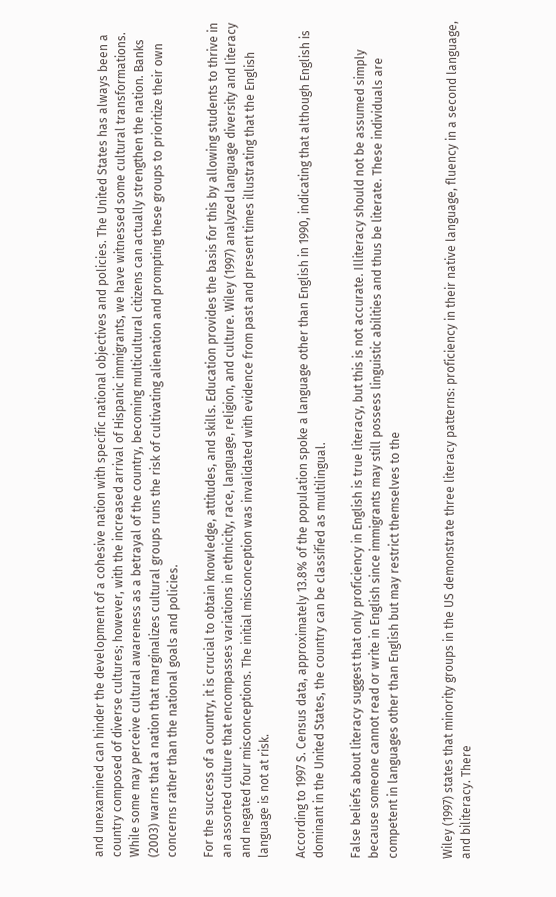and unexamined can hinder the development of a cohesive nation with specific national objectives and policies. The United States has always been a country composed of diverse cultures; however, with the increased arrival of Hispanic immigrants, we have witnessed some cultural transformations. While some may perceive cultural awareness as a betrayal of the country, becoming multicultural citizens can actually strengthen the nation. Banks (2003) warns that a nation that marginalizes cultural groups runs the risk of cultivating alienation and prompting these groups to prioritize their own concerns rather than the national goals and policies.

For the success of a country, it is crucial to obtain knowledge, attitudes, and skills. Education provides the basis for this by allowing students to thrive in an assorted culture that encompasses variations in ethnicity, race, language, religion, and culture. Wiley (1997) analyzed language diversity and literacy and negated four misconceptions. The initial misconception was invalidated with evidence from past and present times illustrating that the English language is not at risk.

According to 1997 S. Census data, approximately 13.8% of the population spoke a language other than English in 1990, indicating that although English is dominant in the United States, the country can be classified as multilingual.

False beliefs about literacy suggest that only proficiency in English is true literacy, but this is not accurate. Illiteracy should not be assumed simply because someone cannot read or write in English since immigrants may still possess linguistic abilities and thus be literate. These individuals are competent in languages other than English but may restrict themselves to the


Wiley (1997) states that minority groups in the US demonstrate three literacy patterns: proficiency in their native language, fluency in a second language, and biliteracy. There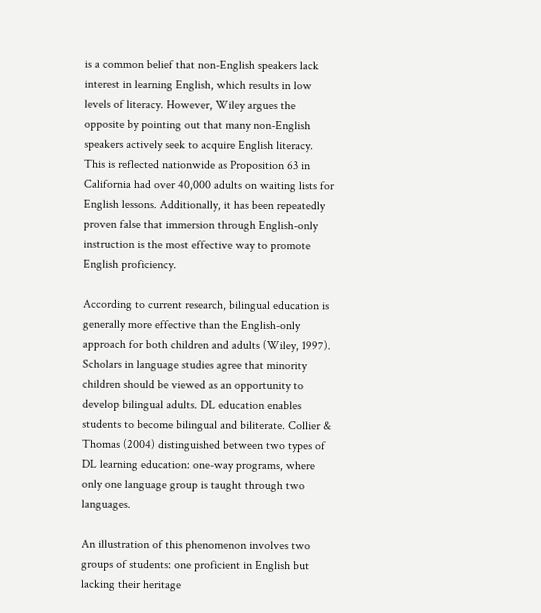is a common belief that non-English speakers lack interest in learning English, which results in low levels of literacy. However, Wiley argues the opposite by pointing out that many non-English speakers actively seek to acquire English literacy. This is reflected nationwide as Proposition 63 in California had over 40,000 adults on waiting lists for English lessons. Additionally, it has been repeatedly proven false that immersion through English-only instruction is the most effective way to promote English proficiency.

According to current research, bilingual education is generally more effective than the English-only approach for both children and adults (Wiley, 1997). Scholars in language studies agree that minority children should be viewed as an opportunity to develop bilingual adults. DL education enables students to become bilingual and biliterate. Collier & Thomas (2004) distinguished between two types of DL learning education: one-way programs, where only one language group is taught through two languages.

An illustration of this phenomenon involves two groups of students: one proficient in English but lacking their heritage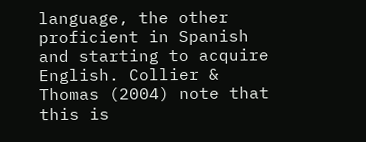language, the other proficient in Spanish and starting to acquire English. Collier & Thomas (2004) note that this is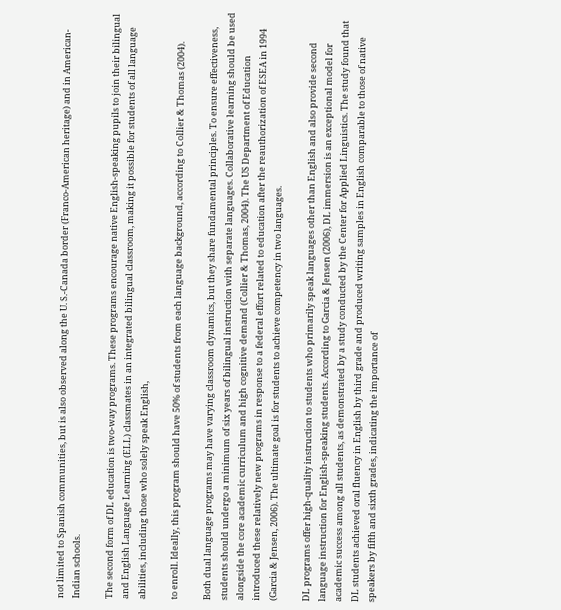not limited to Spanish communities, but is also observed along the U. S.-Canada border (Franco-American heritage) and in American-Indian schools.

The second form of DL education is two-way programs. These programs encourage native English-speaking pupils to join their bilingual and English Language Learning (ELL) classmates in an integrated bilingual classroom, making it possible for students of all language abilities, including those who solely speak English,

to enroll. Ideally, this program should have 50% of students from each language background, according to Collier & Thomas (2004).

Both dual language programs may have varying classroom dynamics, but they share fundamental principles. To ensure effectiveness, students should undergo a minimum of six years of bilingual instruction with separate languages. Collaborative learning should be used alongside the core academic curriculum and high cognitive demand (Collier & Thomas, 2004). The US Department of Education introduced these relatively new programs in response to a federal effort related to education after the reauthorization of ESEA in 1994 (Garcia & Jensen, 2006). The ultimate goal is for students to achieve competency in two languages.

DL programs offer high-quality instruction to students who primarily speak languages other than English and also provide second language instruction for English-speaking students. According to Garcia & Jensen (2006), DL immersion is an exceptional model for academic success among all students, as demonstrated by a study conducted by the Center for Applied Linguistics. The study found that DL students achieved oral fluency in English by third grade and produced writing samples in English comparable to those of native speakers by fifth and sixth grades, indicating the importance of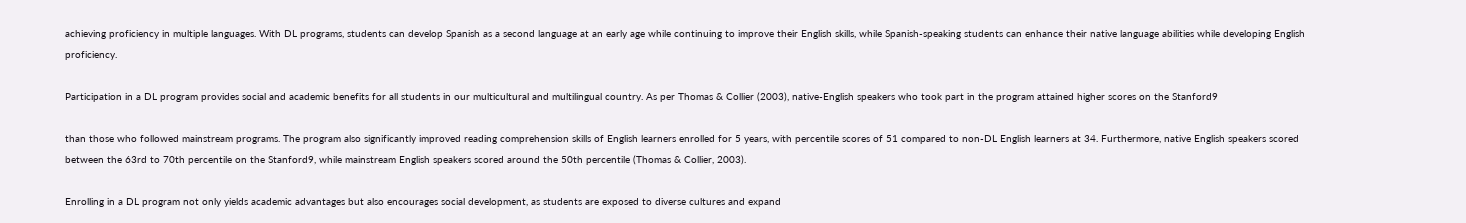achieving proficiency in multiple languages. With DL programs, students can develop Spanish as a second language at an early age while continuing to improve their English skills, while Spanish-speaking students can enhance their native language abilities while developing English proficiency.

Participation in a DL program provides social and academic benefits for all students in our multicultural and multilingual country. As per Thomas & Collier (2003), native-English speakers who took part in the program attained higher scores on the Stanford9

than those who followed mainstream programs. The program also significantly improved reading comprehension skills of English learners enrolled for 5 years, with percentile scores of 51 compared to non-DL English learners at 34. Furthermore, native English speakers scored between the 63rd to 70th percentile on the Stanford9, while mainstream English speakers scored around the 50th percentile (Thomas & Collier, 2003).

Enrolling in a DL program not only yields academic advantages but also encourages social development, as students are exposed to diverse cultures and expand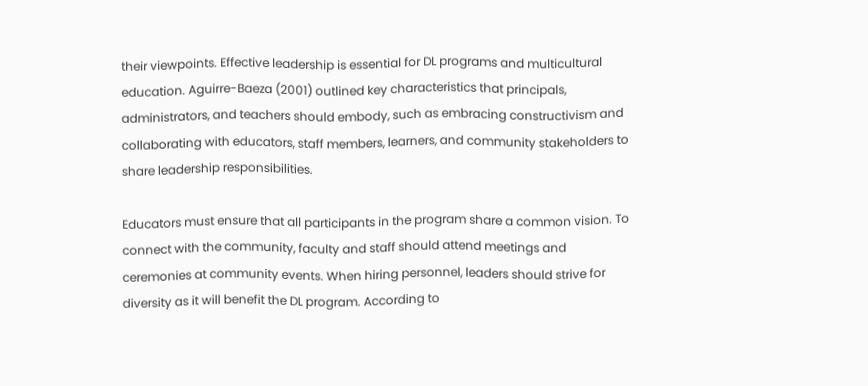their viewpoints. Effective leadership is essential for DL programs and multicultural education. Aguirre-Baeza (2001) outlined key characteristics that principals, administrators, and teachers should embody, such as embracing constructivism and collaborating with educators, staff members, learners, and community stakeholders to share leadership responsibilities.

Educators must ensure that all participants in the program share a common vision. To connect with the community, faculty and staff should attend meetings and ceremonies at community events. When hiring personnel, leaders should strive for diversity as it will benefit the DL program. According to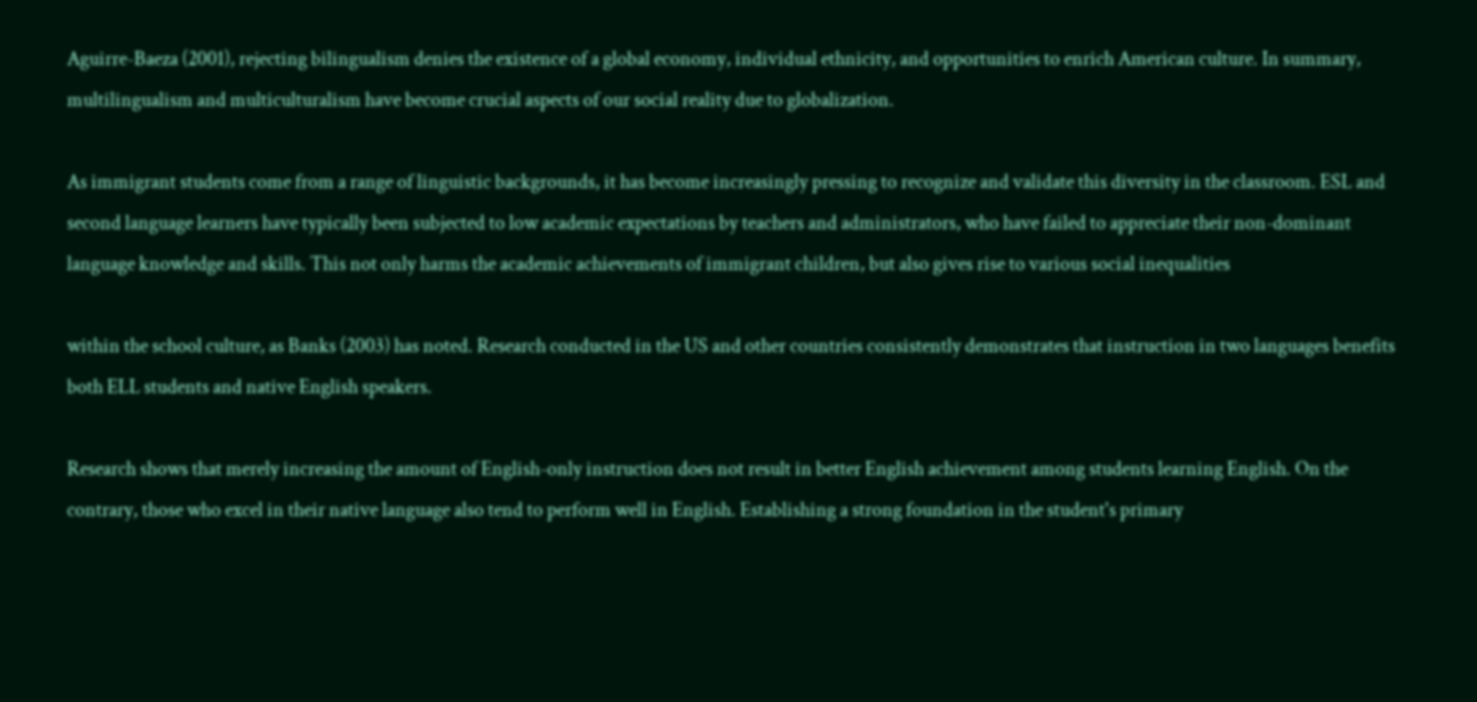Aguirre-Baeza (2001), rejecting bilingualism denies the existence of a global economy, individual ethnicity, and opportunities to enrich American culture. In summary, multilingualism and multiculturalism have become crucial aspects of our social reality due to globalization.

As immigrant students come from a range of linguistic backgrounds, it has become increasingly pressing to recognize and validate this diversity in the classroom. ESL and second language learners have typically been subjected to low academic expectations by teachers and administrators, who have failed to appreciate their non-dominant language knowledge and skills. This not only harms the academic achievements of immigrant children, but also gives rise to various social inequalities

within the school culture, as Banks (2003) has noted. Research conducted in the US and other countries consistently demonstrates that instruction in two languages benefits both ELL students and native English speakers.

Research shows that merely increasing the amount of English-only instruction does not result in better English achievement among students learning English. On the contrary, those who excel in their native language also tend to perform well in English. Establishing a strong foundation in the student's primary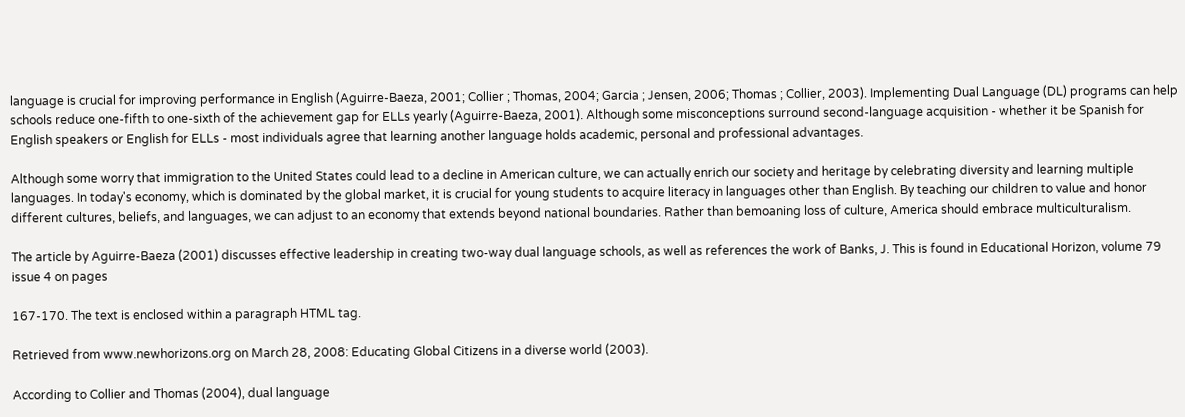language is crucial for improving performance in English (Aguirre-Baeza, 2001; Collier ; Thomas, 2004; Garcia ; Jensen, 2006; Thomas ; Collier, 2003). Implementing Dual Language (DL) programs can help schools reduce one-fifth to one-sixth of the achievement gap for ELLs yearly (Aguirre-Baeza, 2001). Although some misconceptions surround second-language acquisition - whether it be Spanish for English speakers or English for ELLs - most individuals agree that learning another language holds academic, personal and professional advantages.

Although some worry that immigration to the United States could lead to a decline in American culture, we can actually enrich our society and heritage by celebrating diversity and learning multiple languages. In today's economy, which is dominated by the global market, it is crucial for young students to acquire literacy in languages other than English. By teaching our children to value and honor different cultures, beliefs, and languages, we can adjust to an economy that extends beyond national boundaries. Rather than bemoaning loss of culture, America should embrace multiculturalism.

The article by Aguirre-Baeza (2001) discusses effective leadership in creating two-way dual language schools, as well as references the work of Banks, J. This is found in Educational Horizon, volume 79 issue 4 on pages

167-170. The text is enclosed within a paragraph HTML tag.

Retrieved from www.newhorizons.org on March 28, 2008: Educating Global Citizens in a diverse world (2003).

According to Collier and Thomas (2004), dual language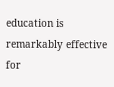education is remarkably effective for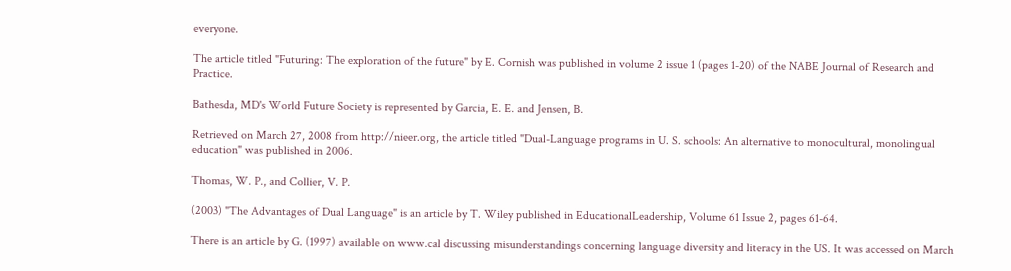everyone.

The article titled "Futuring: The exploration of the future" by E. Cornish was published in volume 2 issue 1 (pages 1-20) of the NABE Journal of Research and Practice.

Bathesda, MD's World Future Society is represented by Garcia, E. E. and Jensen, B.

Retrieved on March 27, 2008 from http://nieer.org, the article titled "Dual-Language programs in U. S. schools: An alternative to monocultural, monolingual education" was published in 2006.

Thomas, W. P., and Collier, V. P.

(2003) "The Advantages of Dual Language" is an article by T. Wiley published in EducationalLeadership, Volume 61 Issue 2, pages 61-64.

There is an article by G. (1997) available on www.cal discussing misunderstandings concerning language diversity and literacy in the US. It was accessed on March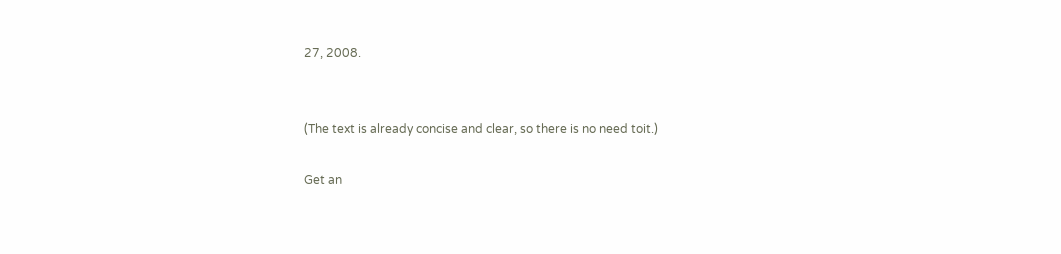27, 2008.


(The text is already concise and clear, so there is no need toit.)

Get an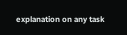explanation on any task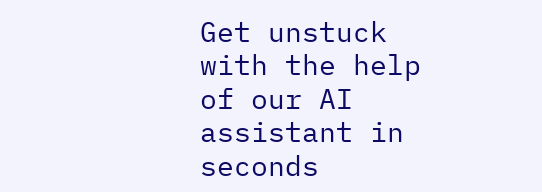Get unstuck with the help of our AI assistant in seconds